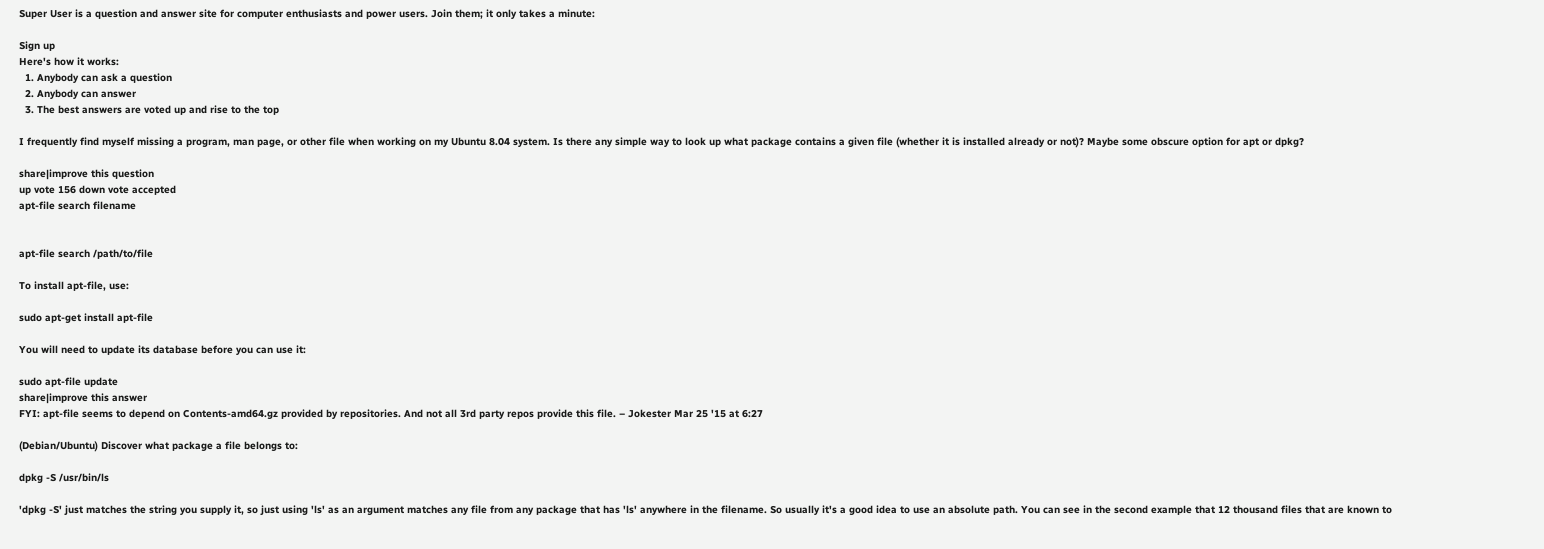Super User is a question and answer site for computer enthusiasts and power users. Join them; it only takes a minute:

Sign up
Here's how it works:
  1. Anybody can ask a question
  2. Anybody can answer
  3. The best answers are voted up and rise to the top

I frequently find myself missing a program, man page, or other file when working on my Ubuntu 8.04 system. Is there any simple way to look up what package contains a given file (whether it is installed already or not)? Maybe some obscure option for apt or dpkg?

share|improve this question
up vote 156 down vote accepted
apt-file search filename


apt-file search /path/to/file

To install apt-file, use:

sudo apt-get install apt-file

You will need to update its database before you can use it:

sudo apt-file update
share|improve this answer
FYI: apt-file seems to depend on Contents-amd64.gz provided by repositories. And not all 3rd party repos provide this file. – Jokester Mar 25 '15 at 6:27

(Debian/Ubuntu) Discover what package a file belongs to:

dpkg -S /usr/bin/ls

'dpkg -S' just matches the string you supply it, so just using 'ls' as an argument matches any file from any package that has 'ls' anywhere in the filename. So usually it's a good idea to use an absolute path. You can see in the second example that 12 thousand files that are known to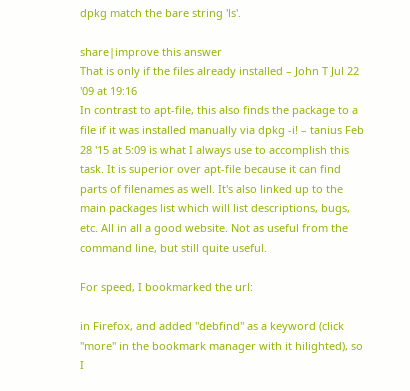dpkg match the bare string 'ls'.

share|improve this answer
That is only if the files already installed – John T Jul 22 '09 at 19:16
In contrast to apt-file, this also finds the package to a file if it was installed manually via dpkg -i! – tanius Feb 28 '15 at 5:09 is what I always use to accomplish this task. It is superior over apt-file because it can find parts of filenames as well. It's also linked up to the main packages list which will list descriptions, bugs, etc. All in all a good website. Not as useful from the command line, but still quite useful.

For speed, I bookmarked the url:

in Firefox, and added "debfind" as a keyword (click "more" in the bookmark manager with it hilighted), so I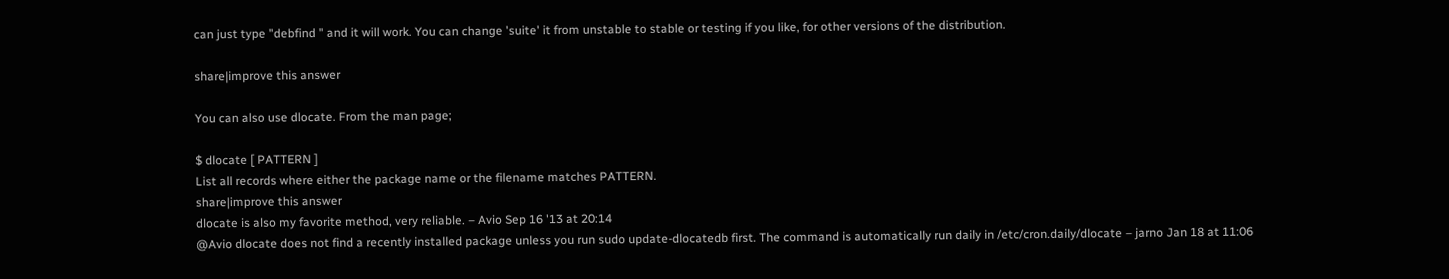can just type "debfind " and it will work. You can change 'suite' it from unstable to stable or testing if you like, for other versions of the distribution.

share|improve this answer

You can also use dlocate. From the man page;

$ dlocate [ PATTERN ]
List all records where either the package name or the filename matches PATTERN.
share|improve this answer
dlocate is also my favorite method, very reliable. – Avio Sep 16 '13 at 20:14
@Avio dlocate does not find a recently installed package unless you run sudo update-dlocatedb first. The command is automatically run daily in /etc/cron.daily/dlocate – jarno Jan 18 at 11:06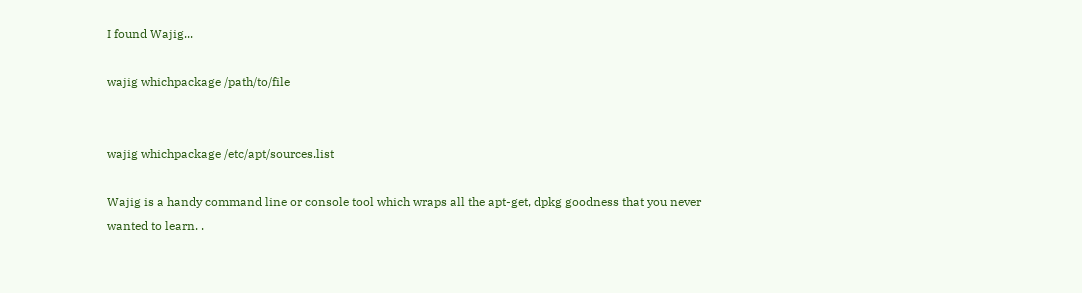I found Wajig...

wajig whichpackage /path/to/file


wajig whichpackage /etc/apt/sources.list

Wajig is a handy command line or console tool which wraps all the apt-get, dpkg goodness that you never wanted to learn. .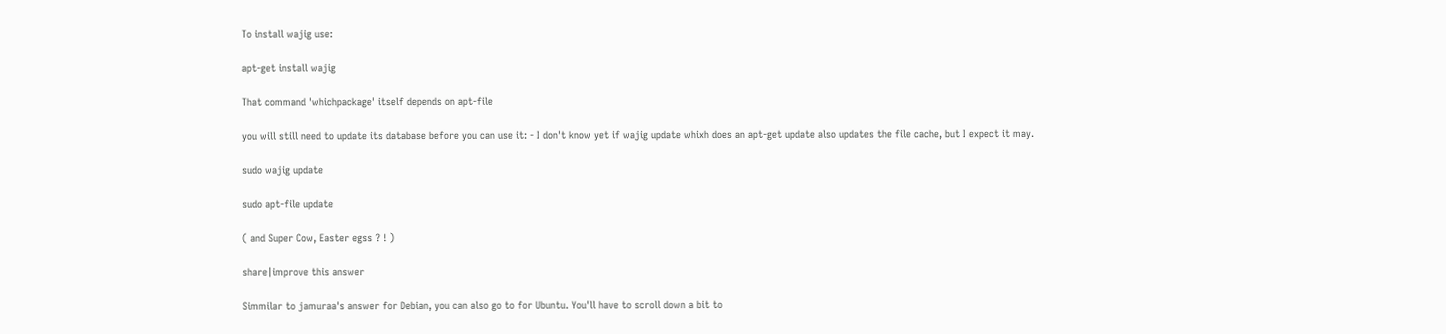To install wajig use:

apt-get install wajig

That command 'whichpackage' itself depends on apt-file

you will still need to update its database before you can use it: - I don't know yet if wajig update whixh does an apt-get update also updates the file cache, but I expect it may.

sudo wajig update

sudo apt-file update

( and Super Cow, Easter egss ? ! )

share|improve this answer

Simmilar to jamuraa's answer for Debian, you can also go to for Ubuntu. You'll have to scroll down a bit to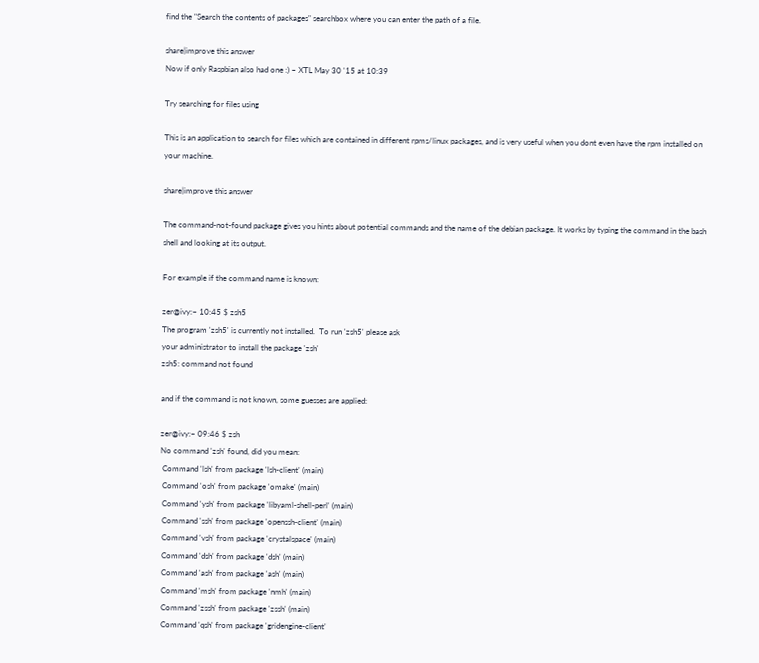find the "Search the contents of packages" searchbox where you can enter the path of a file.

share|improve this answer
Now if only Raspbian also had one :) – XTL May 30 '15 at 10:39

Try searching for files using

This is an application to search for files which are contained in different rpms/linux packages, and is very useful when you dont even have the rpm installed on your machine.

share|improve this answer

The command-not-found package gives you hints about potential commands and the name of the debian package. It works by typing the command in the bash shell and looking at its output.

For example if the command name is known:

zer@ivy:~ 10:45 $ zsh5
The program 'zsh5' is currently not installed.  To run 'zsh5' please ask
your administrator to install the package 'zsh'
zsh5: command not found

and if the command is not known, some guesses are applied:

zer@ivy:~ 09:46 $ zsh
No command 'zsh' found, did you mean:
 Command 'lsh' from package 'lsh-client' (main)
 Command 'osh' from package 'omake' (main)
 Command 'ysh' from package 'libyaml-shell-perl' (main)
 Command 'ssh' from package 'openssh-client' (main)
 Command 'vsh' from package 'crystalspace' (main)
 Command 'dsh' from package 'dsh' (main)
 Command 'ash' from package 'ash' (main)
 Command 'msh' from package 'nmh' (main)
 Command 'zssh' from package 'zssh' (main)
 Command 'qsh' from package 'gridengine-client'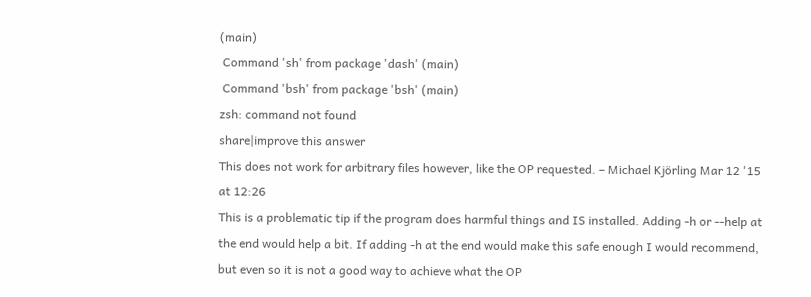(main)
 Command 'sh' from package 'dash' (main)
 Command 'bsh' from package 'bsh' (main)
zsh: command not found
share|improve this answer
This does not work for arbitrary files however, like the OP requested. – Michael Kjörling Mar 12 '15 at 12:26
This is a problematic tip if the program does harmful things and IS installed. Adding -h or --help at the end would help a bit. If adding -h at the end would make this safe enough I would recommend, but even so it is not a good way to achieve what the OP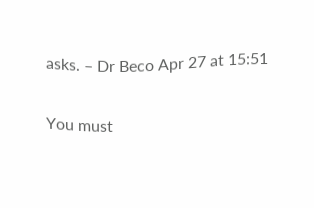asks. – Dr Beco Apr 27 at 15:51

You must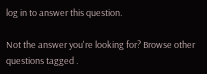log in to answer this question.

Not the answer you're looking for? Browse other questions tagged .